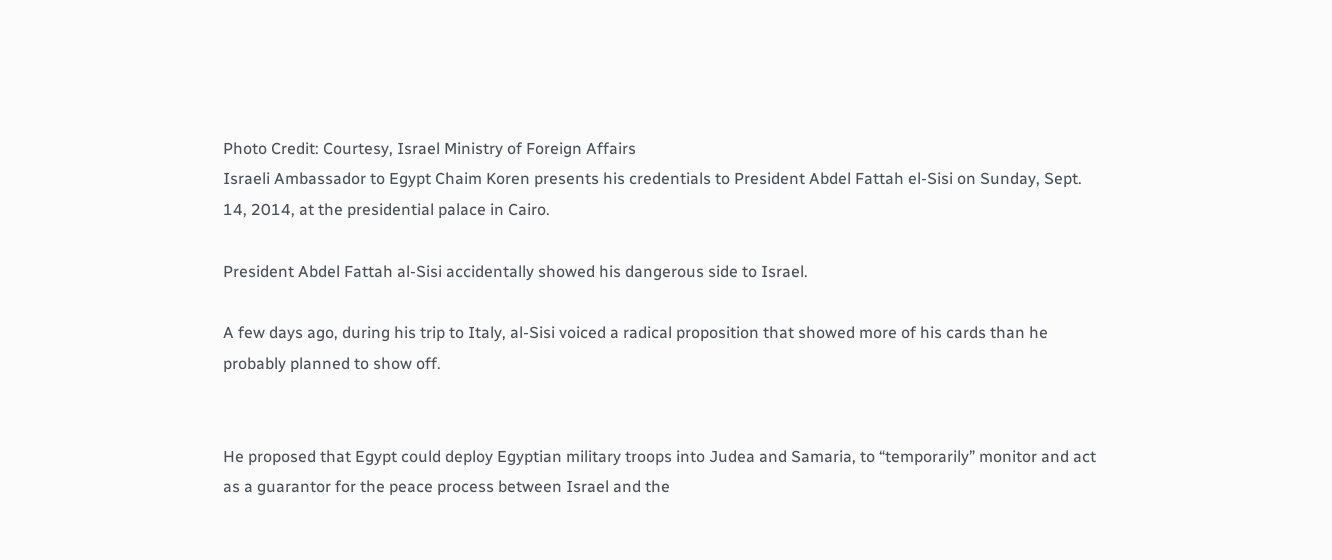Photo Credit: Courtesy, Israel Ministry of Foreign Affairs
Israeli Ambassador to Egypt Chaim Koren presents his credentials to President Abdel Fattah el-Sisi on Sunday, Sept. 14, 2014, at the presidential palace in Cairo.

President Abdel Fattah al-Sisi accidentally showed his dangerous side to Israel.

A few days ago, during his trip to Italy, al-Sisi voiced a radical proposition that showed more of his cards than he probably planned to show off.


He proposed that Egypt could deploy Egyptian military troops into Judea and Samaria, to “temporarily” monitor and act as a guarantor for the peace process between Israel and the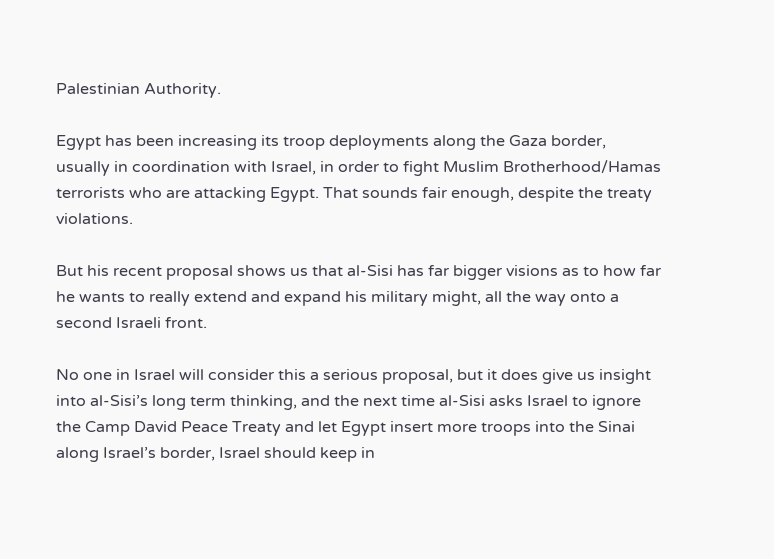Palestinian Authority.

Egypt has been increasing its troop deployments along the Gaza border, usually in coordination with Israel, in order to fight Muslim Brotherhood/Hamas terrorists who are attacking Egypt. That sounds fair enough, despite the treaty violations.

But his recent proposal shows us that al-Sisi has far bigger visions as to how far he wants to really extend and expand his military might, all the way onto a second Israeli front.

No one in Israel will consider this a serious proposal, but it does give us insight into al-Sisi’s long term thinking, and the next time al-Sisi asks Israel to ignore the Camp David Peace Treaty and let Egypt insert more troops into the Sinai along Israel’s border, Israel should keep in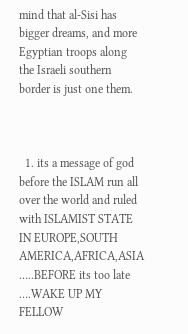mind that al-Sisi has bigger dreams, and more Egyptian troops along the Israeli southern border is just one them.



  1. its a message of god before the ISLAM run all over the world and ruled with ISLAMIST STATE IN EUROPE,SOUTH AMERICA,AFRICA,ASIA …..BEFORE its too late ….WAKE UP MY FELLOW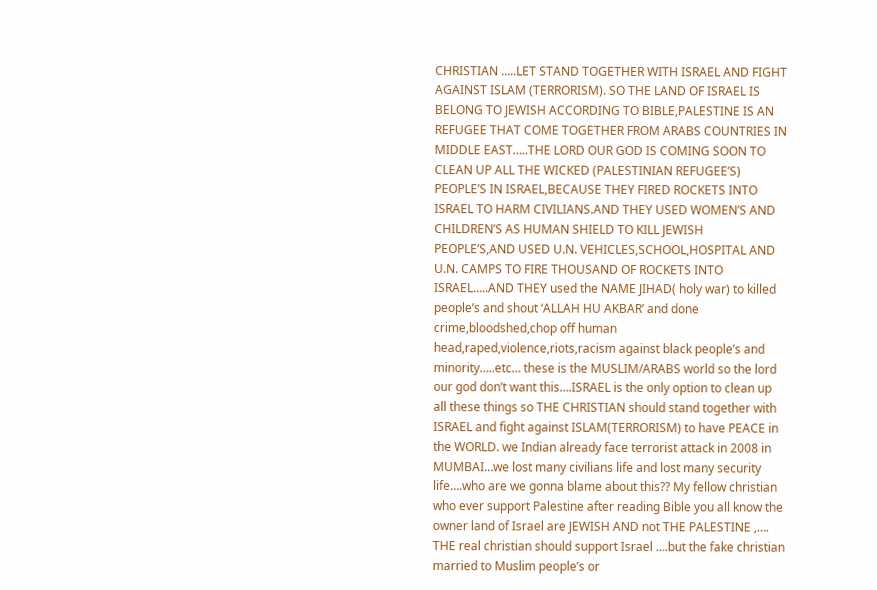CHRISTIAN …..LET STAND TOGETHER WITH ISRAEL AND FIGHT AGAINST ISLAM (TERRORISM). SO THE LAND OF ISRAEL IS BELONG TO JEWISH ACCORDING TO BIBLE,PALESTINE IS AN REFUGEE THAT COME TOGETHER FROM ARABS COUNTRIES IN MIDDLE EAST…..THE LORD OUR GOD IS COMING SOON TO CLEAN UP ALL THE WICKED (PALESTINIAN REFUGEE’S) PEOPLE’S IN ISRAEL,BECAUSE THEY FIRED ROCKETS INTO ISRAEL TO HARM CIVILIANS.AND THEY USED WOMEN’S AND CHILDREN’S AS HUMAN SHIELD TO KILL JEWISH PEOPLE’S,AND USED U.N. VEHICLES,SCHOOL,HOSPITAL AND U.N. CAMPS TO FIRE THOUSAND OF ROCKETS INTO ISRAEL…..AND THEY used the NAME JIHAD( holy war) to killed people’s and shout ‘ALLAH HU AKBAR’ and done crime,bloodshed,chop off human head,raped,violence,riots,racism against black people’s and minority…..etc… these is the MUSLIM/ARABS world so the lord our god don’t want this….ISRAEL is the only option to clean up all these things so THE CHRISTIAN should stand together with ISRAEL and fight against ISLAM(TERRORISM) to have PEACE in the WORLD. we Indian already face terrorist attack in 2008 in MUMBAI…we lost many civilians life and lost many security life….who are we gonna blame about this?? My fellow christian who ever support Palestine after reading Bible you all know the owner land of Israel are JEWISH AND not THE PALESTINE ,…. THE real christian should support Israel ….but the fake christian married to Muslim people’s or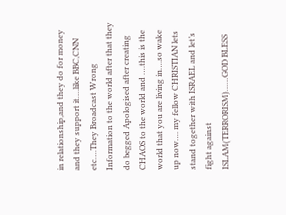in relationship,and they do for money and they support it….like BBC,CNN etc….They Broadcast Wrong Information to the world after that they do begged Apologised after creating CHAOS to the world and ….this is the world that you are living in….so wake up now…. my fellow CHRISTIAN lets stand together with ISRAEL and let’s fight against ISLAM(TERRORISM)……GOD BLESS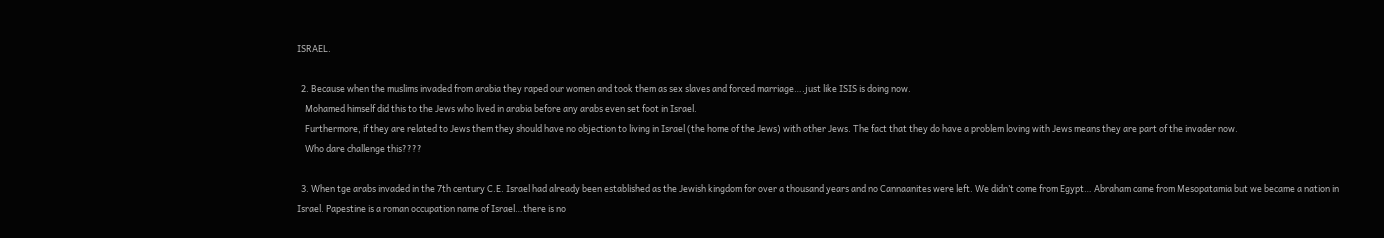ISRAEL.

  2. Because when the muslims invaded from arabia they raped our women and took them as sex slaves and forced marriage….just like ISIS is doing now.
    Mohamed himself did this to the Jews who lived in arabia before any arabs even set foot in Israel.
    Furthermore, if they are related to Jews them they should have no objection to living in Israel (the home of the Jews) with other Jews. The fact that they do have a problem loving with Jews means they are part of the invader now.
    Who dare challenge this????

  3. When tge arabs invaded in the 7th century C.E. Israel had already been established as the Jewish kingdom for over a thousand years and no Cannaanites were left. We didn’t come from Egypt… Abraham came from Mesopatamia but we became a nation in Israel. Papestine is a roman occupation name of Israel…there is no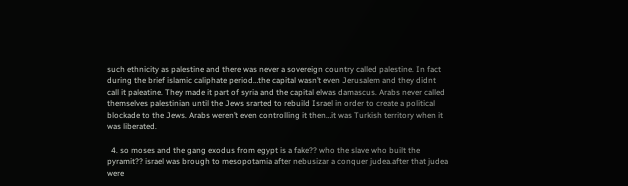such ethnicity as palestine and there was never a sovereign country called palestine. In fact during the brief islamic caliphate period…the capital wasn’t even Jerusalem and they didnt call it paleatine. They made it part of syria and the capital elwas damascus. Arabs never called themselves palestinian until the Jews srarted to rebuild Israel in order to create a political blockade to the Jews. Arabs weren’t even controlling it then…it was Turkish territory when it was liberated.

  4. so moses and the gang exodus from egypt is a fake?? who the slave who built the pyramit?? israel was brough to mesopotamia after nebusizar a conquer judea.after that judea were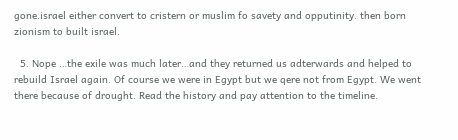gone.israel either convert to cristern or muslim fo savety and opputinity. then born zionism to built israel.

  5. Nope …the exile was much later…and they returned us adterwards and helped to rebuild Israel again. Of course we were in Egypt but we qere not from Egypt. We went there because of drought. Read the history and pay attention to the timeline.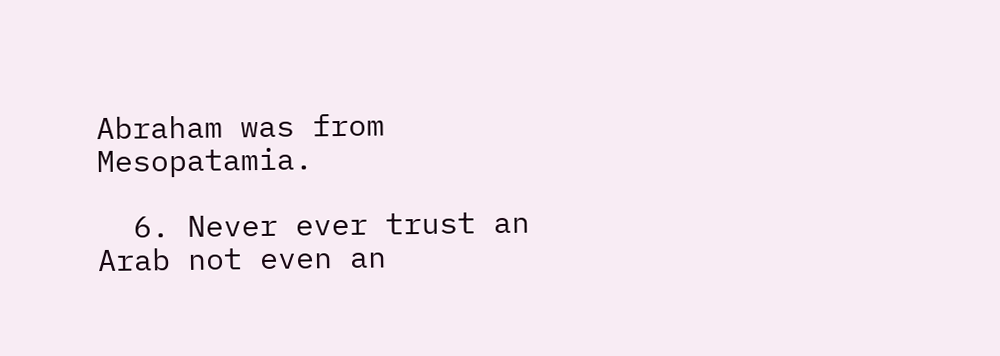Abraham was from Mesopatamia.

  6. Never ever trust an Arab not even an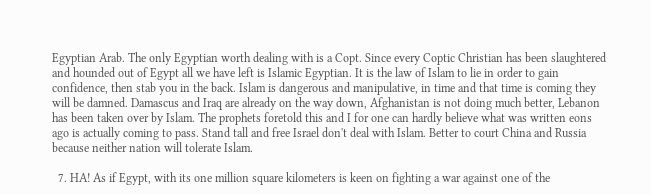Egyptian Arab. The only Egyptian worth dealing with is a Copt. Since every Coptic Christian has been slaughtered and hounded out of Egypt all we have left is Islamic Egyptian. It is the law of Islam to lie in order to gain confidence, then stab you in the back. Islam is dangerous and manipulative, in time and that time is coming they will be damned. Damascus and Iraq are already on the way down, Afghanistan is not doing much better, Lebanon has been taken over by Islam. The prophets foretold this and I for one can hardly believe what was written eons ago is actually coming to pass. Stand tall and free Israel don't deal with Islam. Better to court China and Russia because neither nation will tolerate Islam.

  7. HA! As if Egypt, with its one million square kilometers is keen on fighting a war against one of the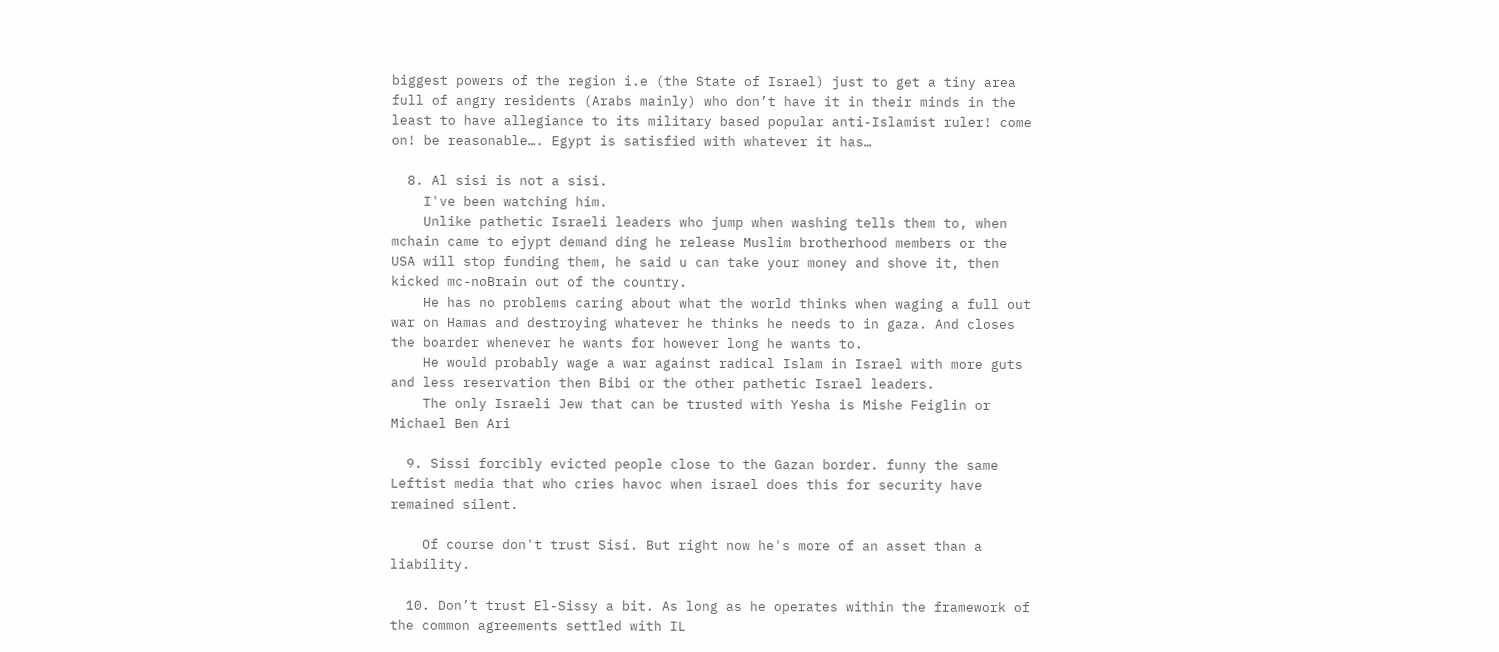biggest powers of the region i.e (the State of Israel) just to get a tiny area full of angry residents (Arabs mainly) who don’t have it in their minds in the least to have allegiance to its military based popular anti-Islamist ruler! come on! be reasonable…. Egypt is satisfied with whatever it has…

  8. Al sisi is not a sisi.
    I've been watching him.
    Unlike pathetic Israeli leaders who jump when washing tells them to, when mchain came to ejypt demand ding he release Muslim brotherhood members or the USA will stop funding them, he said u can take your money and shove it, then kicked mc-noBrain out of the country.
    He has no problems caring about what the world thinks when waging a full out war on Hamas and destroying whatever he thinks he needs to in gaza. And closes the boarder whenever he wants for however long he wants to.
    He would probably wage a war against radical Islam in Israel with more guts and less reservation then Bibi or the other pathetic Israel leaders.
    The only Israeli Jew that can be trusted with Yesha is Mishe Feiglin or Michael Ben Ari

  9. Sissi forcibly evicted people close to the Gazan border. funny the same Leftist media that who cries havoc when israel does this for security have remained silent.

    Of course don't trust Sisi. But right now he's more of an asset than a liability.

  10. Don’t trust El-Sissy a bit. As long as he operates within the framework of the common agreements settled with IL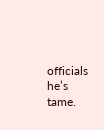officials he’s tame.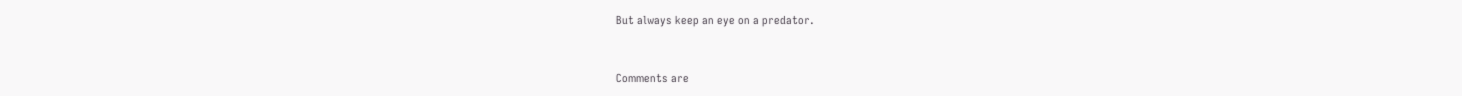But always keep an eye on a predator.


Comments are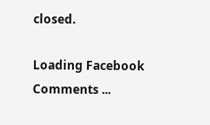closed.

Loading Facebook Comments ...